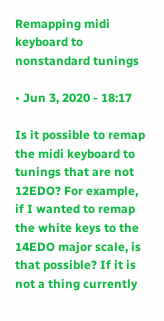Remapping midi keyboard to nonstandard tunings

• Jun 3, 2020 - 18:17

Is it possible to remap the midi keyboard to tunings that are not 12EDO? For example, if I wanted to remap the white keys to the 14EDO major scale, is that possible? If it is not a thing currently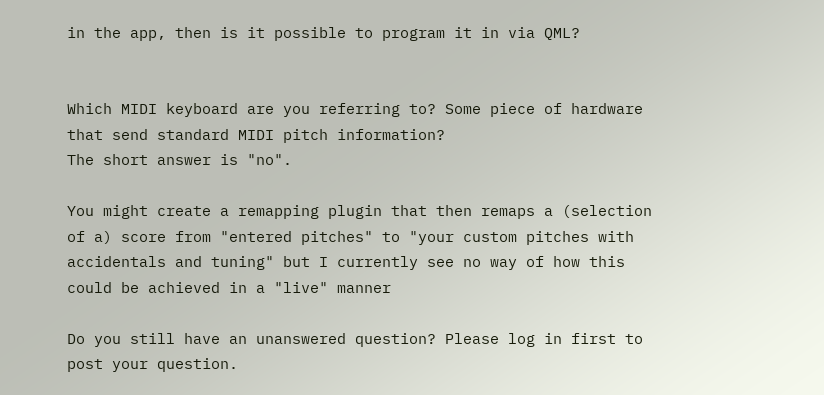in the app, then is it possible to program it in via QML?


Which MIDI keyboard are you referring to? Some piece of hardware that send standard MIDI pitch information?
The short answer is "no".

You might create a remapping plugin that then remaps a (selection of a) score from "entered pitches" to "your custom pitches with accidentals and tuning" but I currently see no way of how this could be achieved in a "live" manner

Do you still have an unanswered question? Please log in first to post your question.